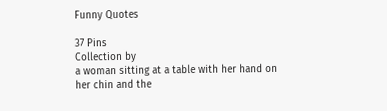Funny Quotes

37 Pins
Collection by
a woman sitting at a table with her hand on her chin and the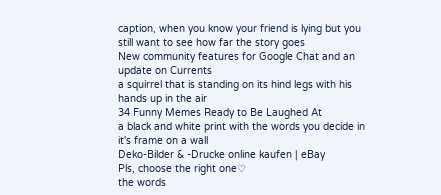caption, when you know your friend is lying but you still want to see how far the story goes
New community features for Google Chat and an update on Currents
a squirrel that is standing on its hind legs with his hands up in the air
34 Funny Memes Ready to Be Laughed At
a black and white print with the words you decide in it's frame on a wall
Deko-Bilder & -Drucke online kaufen | eBay
Pls, choose the right one♡
the words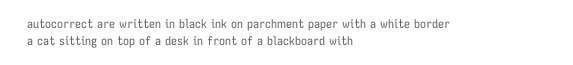autocorrect are written in black ink on parchment paper with a white border
a cat sitting on top of a desk in front of a blackboard with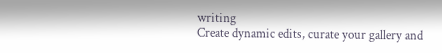writing
Create dynamic edits, curate your gallery and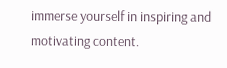immerse yourself in inspiring and motivating content.